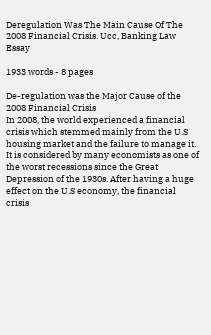Deregulation Was The Main Cause Of The 2008 Financial Crisis. Ucc, Banking Law Essay

1933 words - 8 pages

De-regulation was the Major Cause of the 2008 Financial Crisis
In 2008, the world experienced a financial crisis which stemmed mainly from the U.S housing market and the failure to manage it. It is considered by many economists as one of the worst recessions since the Great Depression of the 1930s. After having a huge effect on the U.S economy, the financial crisis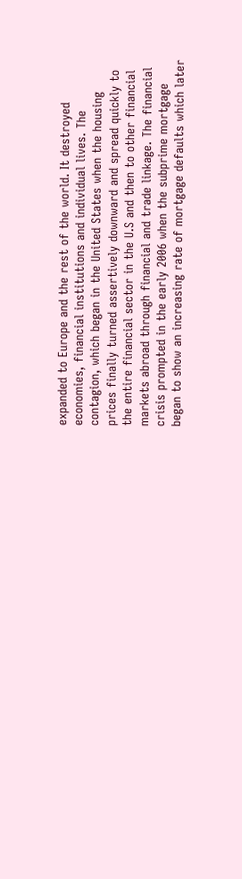expanded to Europe and the rest of the world. It destroyed economies, financial institutions and individual lives. The contagion, which began in the United States when the housing prices finally turned assertively downward and spread quickly to the entire financial sector in the U.S and then to other financial markets abroad through financial and trade linkage. The financial crisis prompted in the early 2006 when the subprime mortgage began to show an increasing rate of mortgage defaults which later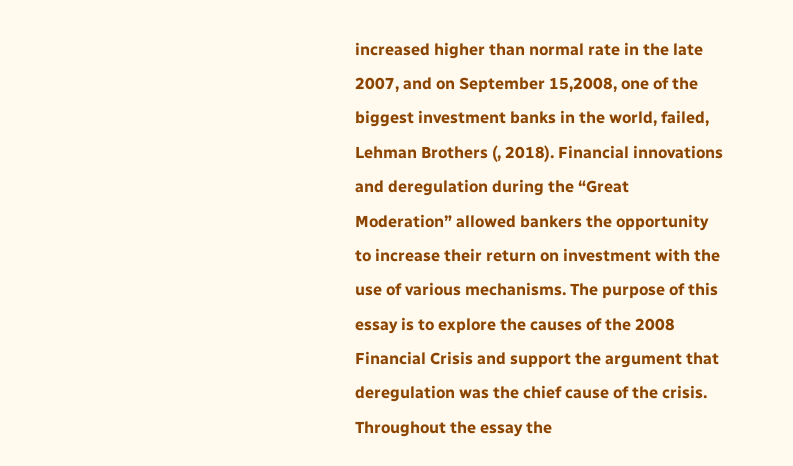increased higher than normal rate in the late 2007, and on September 15,2008, one of the biggest investment banks in the world, failed, Lehman Brothers (, 2018). Financial innovations and deregulation during the “Great Moderation” allowed bankers the opportunity to increase their return on investment with the use of various mechanisms. The purpose of this essay is to explore the causes of the 2008 Financial Crisis and support the argument that deregulation was the chief cause of the crisis. Throughout the essay the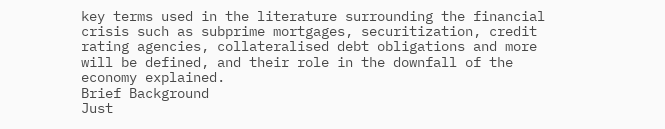key terms used in the literature surrounding the financial crisis such as subprime mortgages, securitization, credit rating agencies, collateralised debt obligations and more will be defined, and their role in the downfall of the economy explained.
Brief Background
Just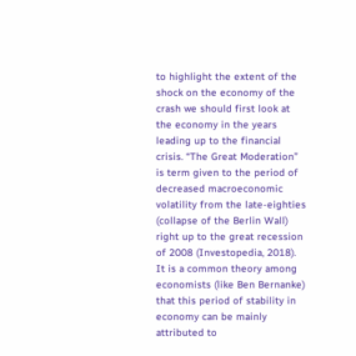to highlight the extent of the shock on the economy of the crash we should first look at the economy in the years leading up to the financial crisis. “The Great Moderation” is term given to the period of decreased macroeconomic volatility from the late-eighties (collapse of the Berlin Wall) right up to the great recession of 2008 (Investopedia, 2018). It is a common theory among economists (like Ben Bernanke) that this period of stability in economy can be mainly attributed to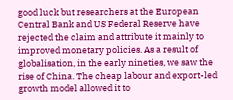good luck but researchers at the European Central Bank and US Federal Reserve have rejected the claim and attribute it mainly to improved monetary policies. As a result of globalisation, in the early nineties, we saw the rise of China. The cheap labour and export-led growth model allowed it to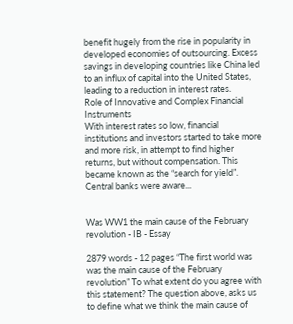benefit hugely from the rise in popularity in developed economies of outsourcing. Excess savings in developing countries like China led to an influx of capital into the United States, leading to a reduction in interest rates.
Role of Innovative and Complex Financial Instruments
With interest rates so low, financial institutions and investors started to take more and more risk, in attempt to find higher returns, but without compensation. This became known as the “search for yield”. Central banks were aware...


Was WW1 the main cause of the February revolution - IB - Essay

2879 words - 12 pages “The first world was was the main cause of the February revolution” To what extent do you agree with this statement? The question above, asks us to define what we think the main cause of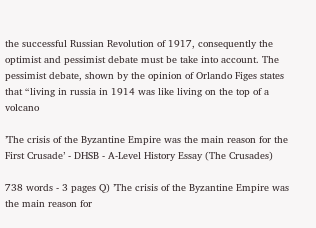the successful Russian Revolution of 1917, consequently the optimist and pessimist debate must be take into account. The pessimist debate, shown by the opinion of Orlando Figes states that “living in russia in 1914 was like living on the top of a volcano

’The crisis of the Byzantine Empire was the main reason for the First Crusade’ - DHSB - A-Level History Essay (The Crusades)

738 words - 3 pages Q) ’The crisis of the Byzantine Empire was the main reason for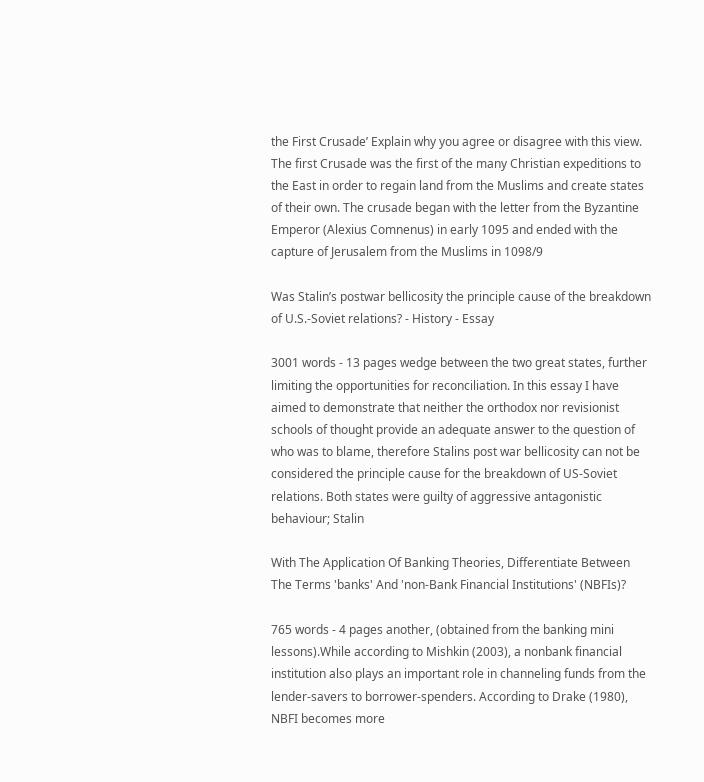the First Crusade’ Explain why you agree or disagree with this view. The first Crusade was the first of the many Christian expeditions to the East in order to regain land from the Muslims and create states of their own. The crusade began with the letter from the Byzantine Emperor (Alexius Comnenus) in early 1095 and ended with the capture of Jerusalem from the Muslims in 1098/9

Was Stalin’s postwar bellicosity the principle cause of the breakdown of U.S.-Soviet relations? - History - Essay

3001 words - 13 pages wedge between the two great states, further limiting the opportunities for reconciliation. In this essay I have aimed to demonstrate that neither the orthodox nor revisionist schools of thought provide an adequate answer to the question of who was to blame, therefore Stalins post war bellicosity can not be considered the principle cause for the breakdown of US-Soviet relations. Both states were guilty of aggressive antagonistic behaviour; Stalin

With The Application Of Banking Theories, Differentiate Between The Terms 'banks' And 'non-Bank Financial Institutions' (NBFIs)?

765 words - 4 pages another, (obtained from the banking mini lessons).While according to Mishkin (2003), a nonbank financial institution also plays an important role in channeling funds from the lender-savers to borrower-spenders. According to Drake (1980), NBFI becomes more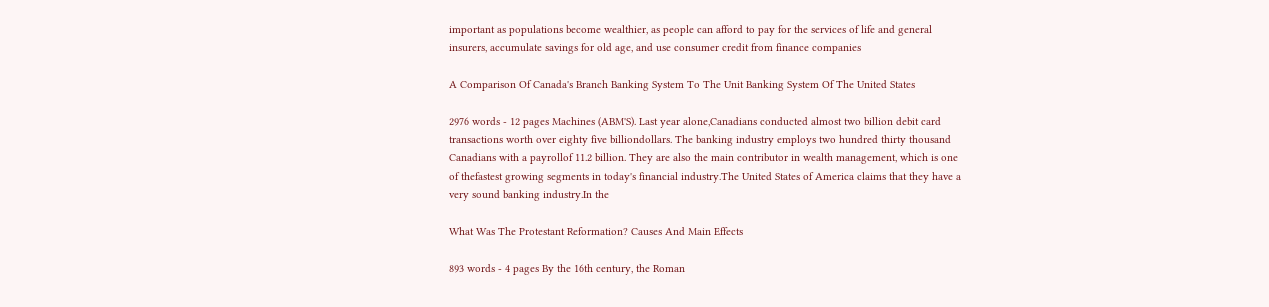important as populations become wealthier, as people can afford to pay for the services of life and general insurers, accumulate savings for old age, and use consumer credit from finance companies

A Comparison Of Canada's Branch Banking System To The Unit Banking System Of The United States

2976 words - 12 pages Machines (ABM'S). Last year alone,Canadians conducted almost two billion debit card transactions worth over eighty five billiondollars. The banking industry employs two hundred thirty thousand Canadians with a payrollof 11.2 billion. They are also the main contributor in wealth management, which is one of thefastest growing segments in today's financial industry.The United States of America claims that they have a very sound banking industry.In the

What Was The Protestant Reformation? Causes And Main Effects

893 words - 4 pages By the 16th century, the Roman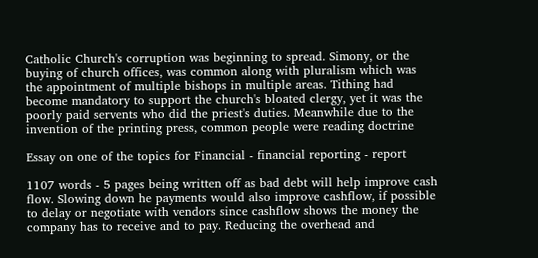Catholic Church's corruption was beginning to spread. Simony, or the buying of church offices, was common along with pluralism which was the appointment of multiple bishops in multiple areas. Tithing had become mandatory to support the church's bloated clergy, yet it was the poorly paid servents who did the priest's duties. Meanwhile due to the invention of the printing press, common people were reading doctrine

Essay on one of the topics for Financial - financial reporting - report

1107 words - 5 pages being written off as bad debt will help improve cash flow. Slowing down he payments would also improve cashflow, if possible to delay or negotiate with vendors since cashflow shows the money the company has to receive and to pay. Reducing the overhead and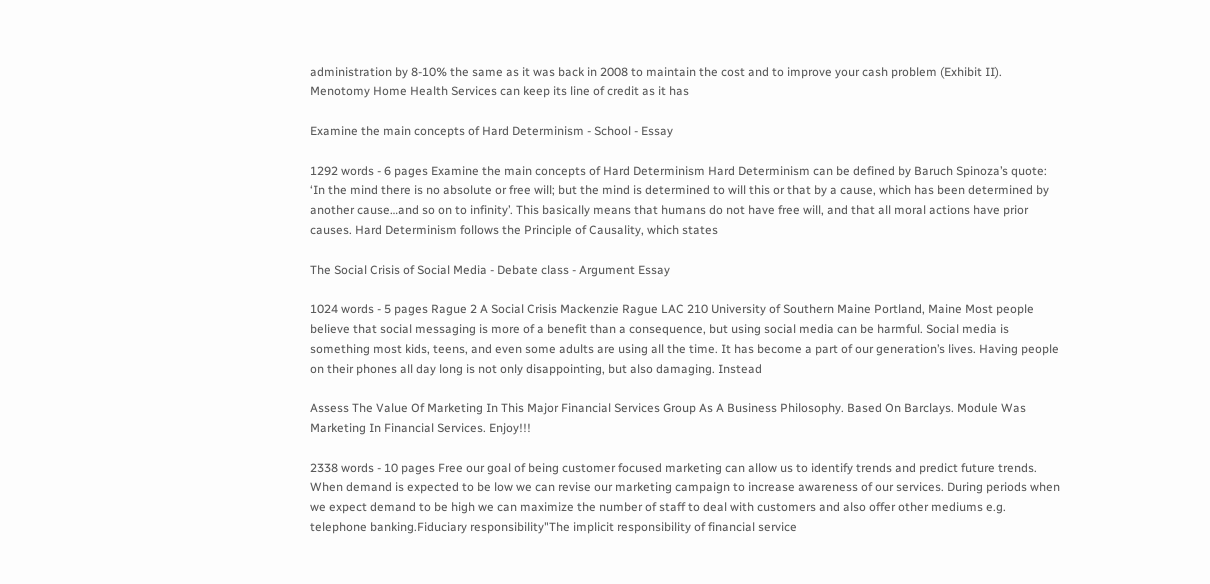administration by 8-10% the same as it was back in 2008 to maintain the cost and to improve your cash problem (Exhibit II). Menotomy Home Health Services can keep its line of credit as it has

Examine the main concepts of Hard Determinism - School - Essay

1292 words - 6 pages Examine the main concepts of Hard Determinism Hard Determinism can be defined by Baruch Spinoza’s quote: ‘In the mind there is no absolute or free will; but the mind is determined to will this or that by a cause, which has been determined by another cause…and so on to infinity’. This basically means that humans do not have free will, and that all moral actions have prior causes. Hard Determinism follows the Principle of Causality, which states

The Social Crisis of Social Media - Debate class - Argument Essay

1024 words - 5 pages Rague 2 A Social Crisis Mackenzie Rague LAC 210 University of Southern Maine Portland, Maine Most people believe that social messaging is more of a benefit than a consequence, but using social media can be harmful. Social media is something most kids, teens, and even some adults are using all the time. It has become a part of our generation’s lives. Having people on their phones all day long is not only disappointing, but also damaging. Instead

Assess The Value Of Marketing In This Major Financial Services Group As A Business Philosophy. Based On Barclays. Module Was Marketing In Financial Services. Enjoy!!!

2338 words - 10 pages Free our goal of being customer focused marketing can allow us to identify trends and predict future trends. When demand is expected to be low we can revise our marketing campaign to increase awareness of our services. During periods when we expect demand to be high we can maximize the number of staff to deal with customers and also offer other mediums e.g. telephone banking.Fiduciary responsibility"The implicit responsibility of financial service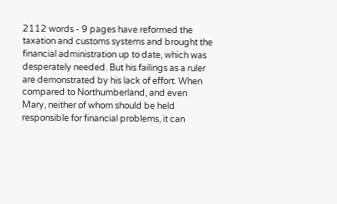2112 words - 9 pages have reformed the taxation and customs systems and brought the financial administration up to date, which was desperately needed. But his failings as a ruler are demonstrated by his lack of effort. When compared to Northumberland, and even Mary, neither of whom should be held responsible for financial problems, it can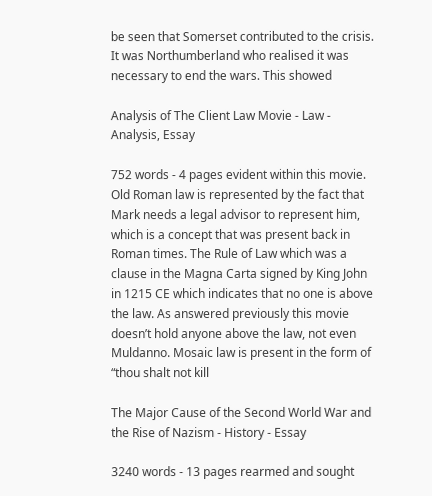be seen that Somerset contributed to the crisis. It was Northumberland who realised it was necessary to end the wars. This showed

Analysis of The Client Law Movie - Law - Analysis, Essay

752 words - 4 pages evident within this movie. Old Roman law is represented by the fact that Mark needs a legal advisor to represent him, which is a concept that was present back in Roman times. The Rule of Law which was a clause in the Magna Carta signed by King John in 1215 CE which indicates that no one is above the law. As answered previously this movie doesn’t hold anyone above the law, not even Muldanno. Mosaic law is present in the form of “thou shalt not kill

The Major Cause of the Second World War and the Rise of Nazism - History - Essay

3240 words - 13 pages rearmed and sought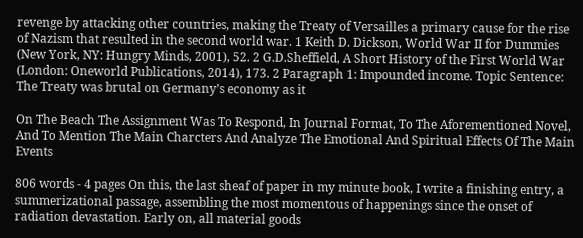revenge by attacking other countries, making the Treaty of Versailles a primary cause for the rise of Nazism that resulted in the second world war. 1 Keith D. Dickson, World War II for Dummies (New York, NY: Hungry Minds, 2001), 52. 2 G.D.Sheffield, A Short History of the First World War (London: Oneworld Publications, 2014), 173. 2 Paragraph 1: Impounded income. Topic Sentence: The Treaty was brutal on Germany’s economy as it

On The Beach The Assignment Was To Respond, In Journal Format, To The Aforementioned Novel, And To Mention The Main Charcters And Analyze The Emotional And Spiritual Effects Of The Main Events

806 words - 4 pages On this, the last sheaf of paper in my minute book, I write a finishing entry, a summerizational passage, assembling the most momentous of happenings since the onset of radiation devastation. Early on, all material goods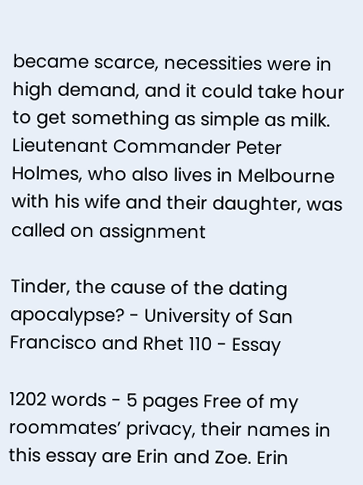became scarce, necessities were in high demand, and it could take hour to get something as simple as milk. Lieutenant Commander Peter Holmes, who also lives in Melbourne with his wife and their daughter, was called on assignment

Tinder, the cause of the dating apocalypse? - University of San Francisco and Rhet 110 - Essay

1202 words - 5 pages Free of my roommates’ privacy, their names in this essay are Erin and Zoe. Erin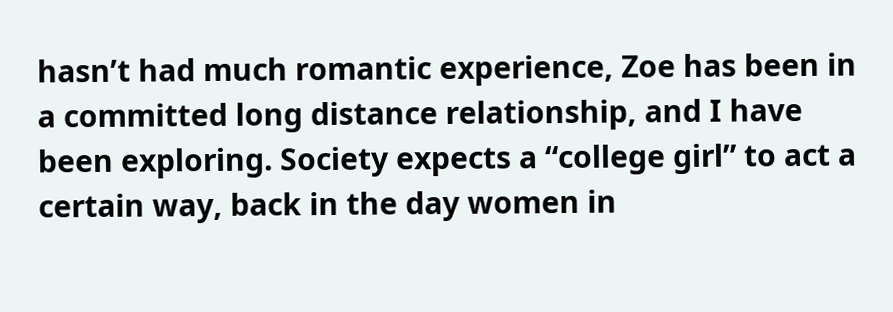hasn’t had much romantic experience, Zoe has been in a committed long distance relationship, and I have been exploring. Society expects a “college girl” to act a certain way, back in the day women in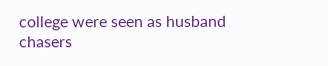college were seen as husband chasers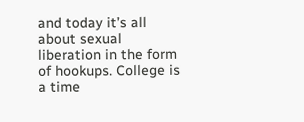and today it’s all about sexual liberation in the form of hookups. College is a time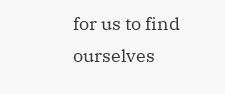for us to find ourselves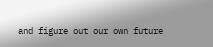and figure out our own future